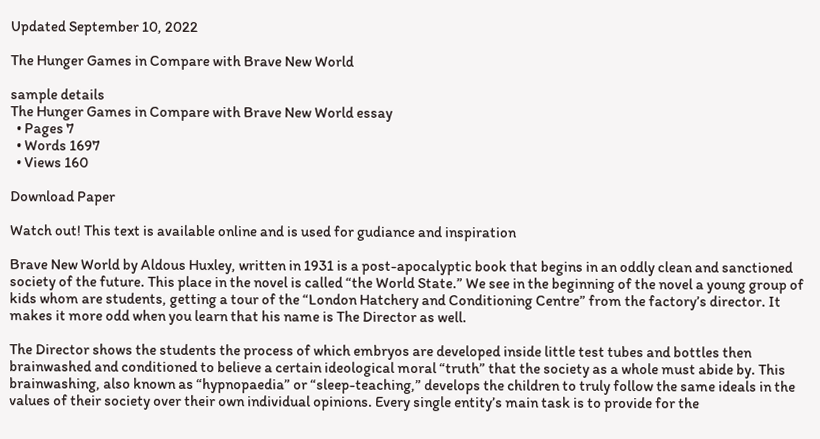Updated September 10, 2022

The Hunger Games in Compare with Brave New World

sample details
The Hunger Games in Compare with Brave New World essay
  • Pages 7
  • Words 1697
  • Views 160

Download Paper

Watch out! This text is available online and is used for gudiance and inspiration

Brave New World by Aldous Huxley, written in 1931 is a post-apocalyptic book that begins in an oddly clean and sanctioned society of the future. This place in the novel is called “the World State.” We see in the beginning of the novel a young group of kids whom are students, getting a tour of the “London Hatchery and Conditioning Centre” from the factory’s director. It makes it more odd when you learn that his name is The Director as well.

The Director shows the students the process of which embryos are developed inside little test tubes and bottles then brainwashed and conditioned to believe a certain ideological moral “truth” that the society as a whole must abide by. This brainwashing, also known as “hypnopaedia” or “sleep-teaching,” develops the children to truly follow the same ideals in the values of their society over their own individual opinions. Every single entity’s main task is to provide for the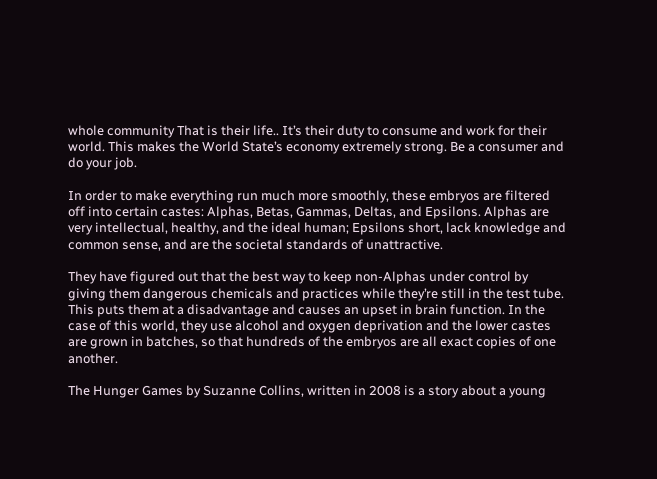whole community That is their life.. It’s their duty to consume and work for their world. This makes the World State’s economy extremely strong. Be a consumer and do your job.

In order to make everything run much more smoothly, these embryos are filtered off into certain castes: Alphas, Betas, Gammas, Deltas, and Epsilons. Alphas are very intellectual, healthy, and the ideal human; Epsilons short, lack knowledge and common sense, and are the societal standards of unattractive.

They have figured out that the best way to keep non-Alphas under control by giving them dangerous chemicals and practices while they’re still in the test tube. This puts them at a disadvantage and causes an upset in brain function. In the case of this world, they use alcohol and oxygen deprivation and the lower castes are grown in batches, so that hundreds of the embryos are all exact copies of one another.

The Hunger Games by Suzanne Collins, written in 2008 is a story about a young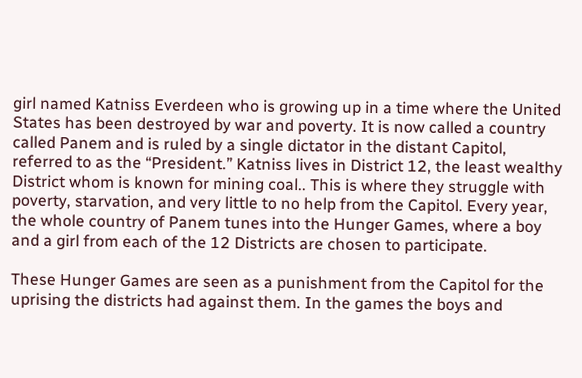girl named Katniss Everdeen who is growing up in a time where the United States has been destroyed by war and poverty. It is now called a country called Panem and is ruled by a single dictator in the distant Capitol, referred to as the “President.” Katniss lives in District 12, the least wealthy District whom is known for mining coal.. This is where they struggle with poverty, starvation, and very little to no help from the Capitol. Every year, the whole country of Panem tunes into the Hunger Games, where a boy and a girl from each of the 12 Districts are chosen to participate.

These Hunger Games are seen as a punishment from the Capitol for the uprising the districts had against them. In the games the boys and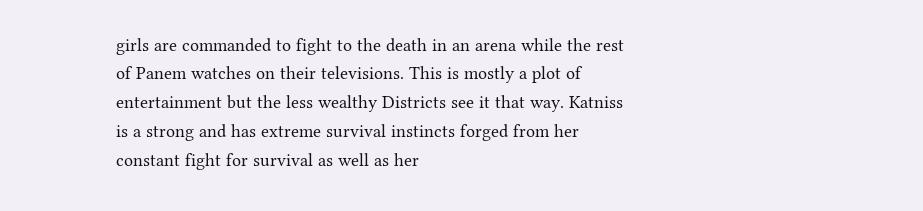girls are commanded to fight to the death in an arena while the rest of Panem watches on their televisions. This is mostly a plot of entertainment but the less wealthy Districts see it that way. Katniss is a strong and has extreme survival instincts forged from her constant fight for survival as well as her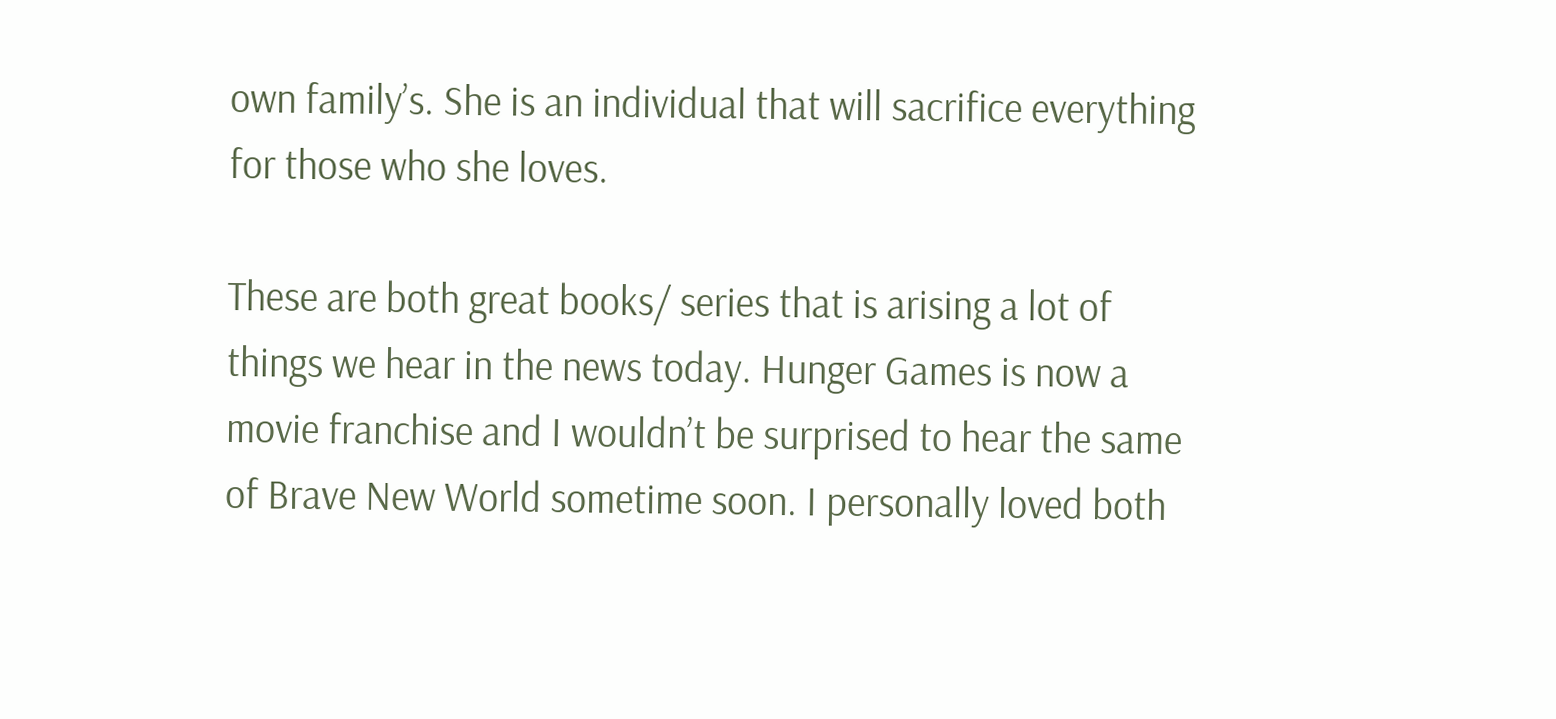own family’s. She is an individual that will sacrifice everything for those who she loves.

These are both great books/ series that is arising a lot of things we hear in the news today. Hunger Games is now a movie franchise and I wouldn’t be surprised to hear the same of Brave New World sometime soon. I personally loved both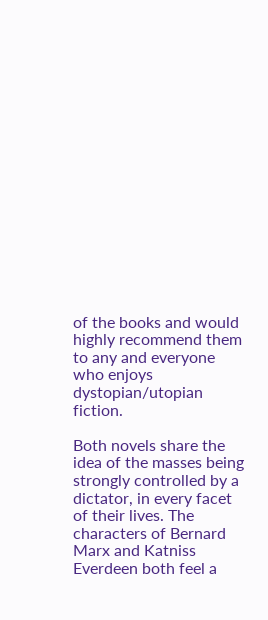of the books and would highly recommend them to any and everyone who enjoys dystopian/utopian fiction.

Both novels share the idea of the masses being strongly controlled by a dictator, in every facet of their lives. The characters of Bernard Marx and Katniss Everdeen both feel a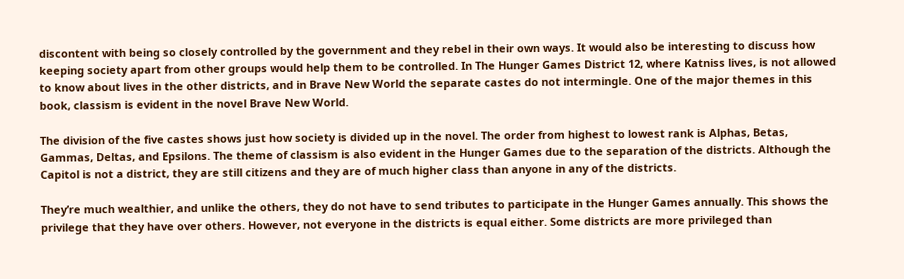discontent with being so closely controlled by the government and they rebel in their own ways. It would also be interesting to discuss how keeping society apart from other groups would help them to be controlled. In The Hunger Games District 12, where Katniss lives, is not allowed to know about lives in the other districts, and in Brave New World the separate castes do not intermingle. One of the major themes in this book, classism is evident in the novel Brave New World.

The division of the five castes shows just how society is divided up in the novel. The order from highest to lowest rank is Alphas, Betas, Gammas, Deltas, and Epsilons. The theme of classism is also evident in the Hunger Games due to the separation of the districts. Although the Capitol is not a district, they are still citizens and they are of much higher class than anyone in any of the districts.

They’re much wealthier, and unlike the others, they do not have to send tributes to participate in the Hunger Games annually. This shows the privilege that they have over others. However, not everyone in the districts is equal either. Some districts are more privileged than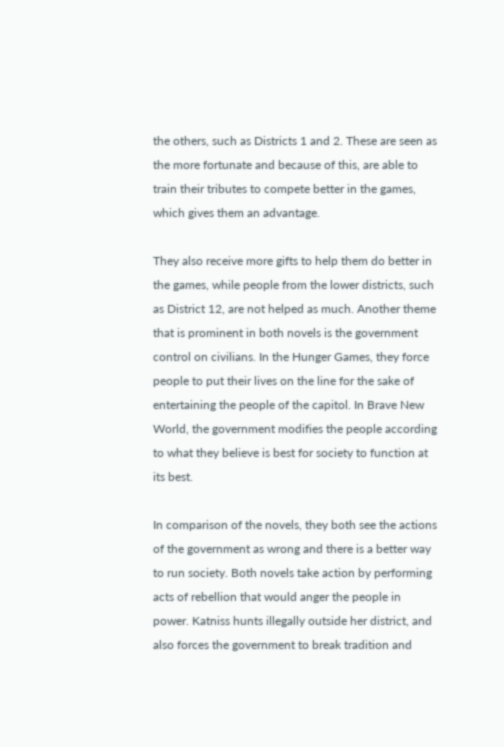the others, such as Districts 1 and 2. These are seen as the more fortunate and because of this, are able to train their tributes to compete better in the games, which gives them an advantage.

They also receive more gifts to help them do better in the games, while people from the lower districts, such as District 12, are not helped as much. Another theme that is prominent in both novels is the government control on civilians. In the Hunger Games, they force people to put their lives on the line for the sake of entertaining the people of the capitol. In Brave New World, the government modifies the people according to what they believe is best for society to function at its best.

In comparison of the novels, they both see the actions of the government as wrong and there is a better way to run society. Both novels take action by performing acts of rebellion that would anger the people in power. Katniss hunts illegally outside her district, and also forces the government to break tradition and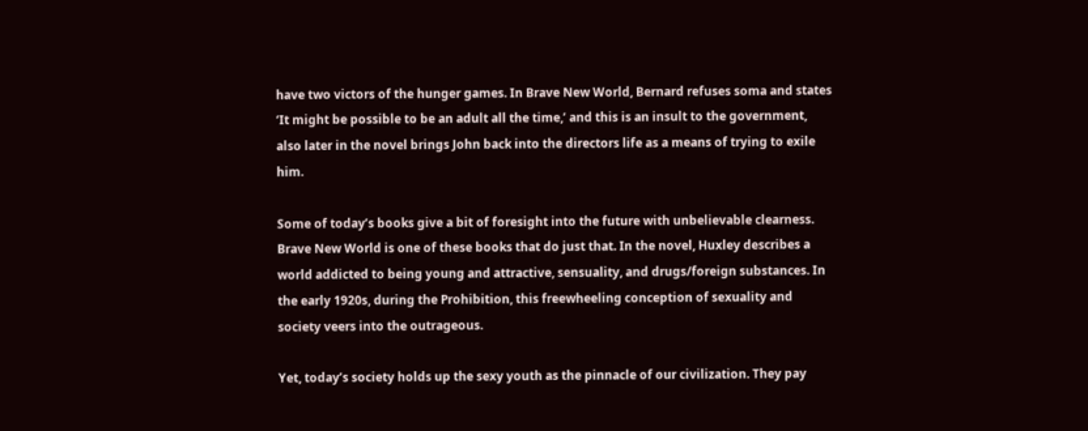have two victors of the hunger games. In Brave New World, Bernard refuses soma and states ‘It might be possible to be an adult all the time,’ and this is an insult to the government, also later in the novel brings John back into the directors life as a means of trying to exile him.

Some of today’s books give a bit of foresight into the future with unbelievable clearness. Brave New World is one of these books that do just that. In the novel, Huxley describes a world addicted to being young and attractive, sensuality, and drugs/foreign substances. In the early 1920s, during the Prohibition, this freewheeling conception of sexuality and society veers into the outrageous.

Yet, today’s society holds up the sexy youth as the pinnacle of our civilization. They pay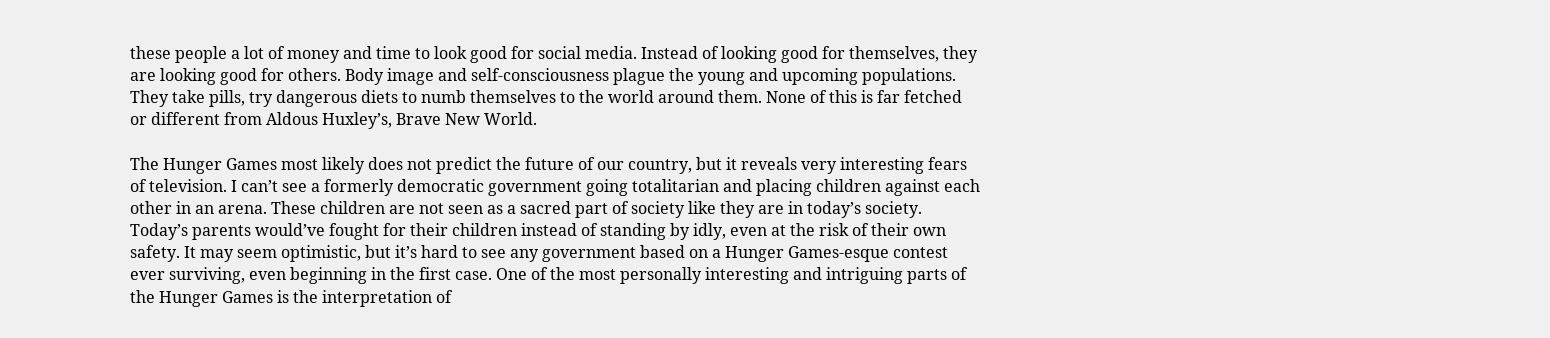these people a lot of money and time to look good for social media. Instead of looking good for themselves, they are looking good for others. Body image and self-consciousness plague the young and upcoming populations. They take pills, try dangerous diets to numb themselves to the world around them. None of this is far fetched or different from Aldous Huxley’s, Brave New World.

The Hunger Games most likely does not predict the future of our country, but it reveals very interesting fears of television. I can’t see a formerly democratic government going totalitarian and placing children against each other in an arena. These children are not seen as a sacred part of society like they are in today’s society. Today’s parents would’ve fought for their children instead of standing by idly, even at the risk of their own safety. It may seem optimistic, but it’s hard to see any government based on a Hunger Games-esque contest ever surviving, even beginning in the first case. One of the most personally interesting and intriguing parts of the Hunger Games is the interpretation of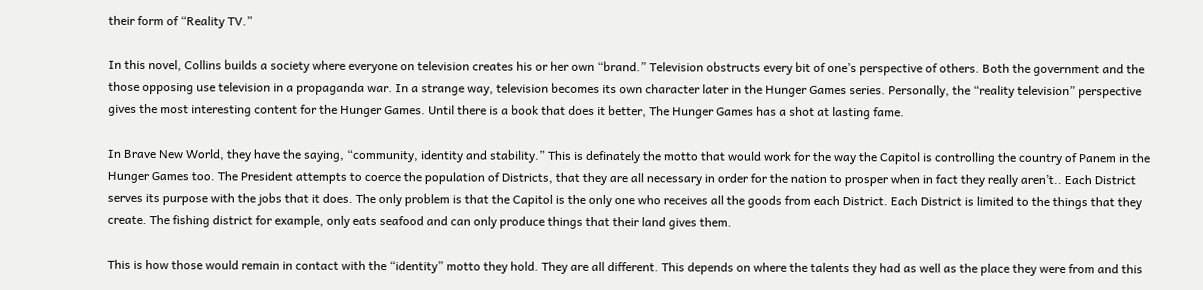their form of “Reality TV.”

In this novel, Collins builds a society where everyone on television creates his or her own “brand.” Television obstructs every bit of one’s perspective of others. Both the government and the those opposing use television in a propaganda war. In a strange way, television becomes its own character later in the Hunger Games series. Personally, the “reality television” perspective gives the most interesting content for the Hunger Games. Until there is a book that does it better, The Hunger Games has a shot at lasting fame.

In Brave New World, they have the saying, “community, identity and stability.” This is definately the motto that would work for the way the Capitol is controlling the country of Panem in the Hunger Games too. The President attempts to coerce the population of Districts, that they are all necessary in order for the nation to prosper when in fact they really aren’t.. Each District serves its purpose with the jobs that it does. The only problem is that the Capitol is the only one who receives all the goods from each District. Each District is limited to the things that they create. The fishing district for example, only eats seafood and can only produce things that their land gives them.

This is how those would remain in contact with the “identity” motto they hold. They are all different. This depends on where the talents they had as well as the place they were from and this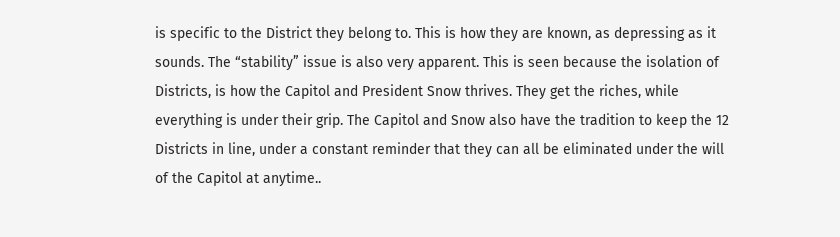is specific to the District they belong to. This is how they are known, as depressing as it sounds. The “stability” issue is also very apparent. This is seen because the isolation of Districts, is how the Capitol and President Snow thrives. They get the riches, while everything is under their grip. The Capitol and Snow also have the tradition to keep the 12 Districts in line, under a constant reminder that they can all be eliminated under the will of the Capitol at anytime..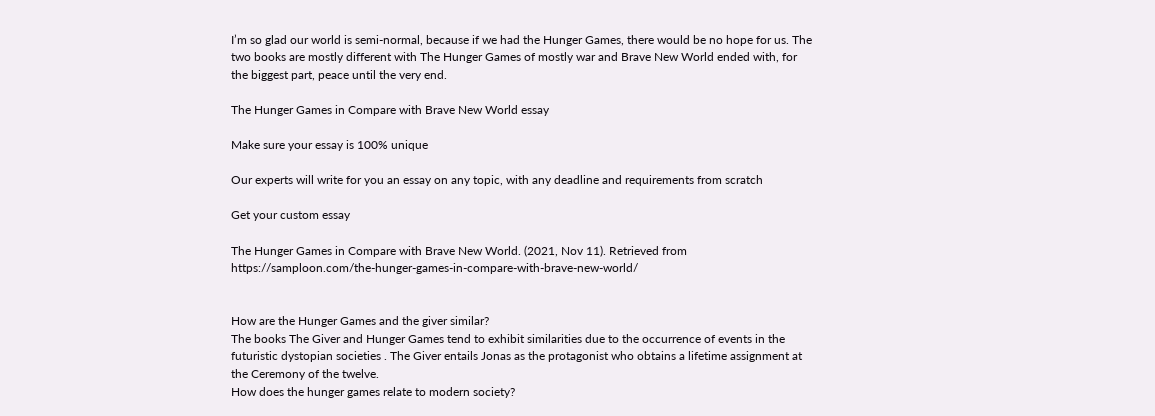I’m so glad our world is semi-normal, because if we had the Hunger Games, there would be no hope for us. The two books are mostly different with The Hunger Games of mostly war and Brave New World ended with, for the biggest part, peace until the very end.

The Hunger Games in Compare with Brave New World essay

Make sure your essay is 100% unique

Our experts will write for you an essay on any topic, with any deadline and requirements from scratch

Get your custom essay

The Hunger Games in Compare with Brave New World. (2021, Nov 11). Retrieved from https://samploon.com/the-hunger-games-in-compare-with-brave-new-world/


How are the Hunger Games and the giver similar?
The books The Giver and Hunger Games tend to exhibit similarities due to the occurrence of events in the futuristic dystopian societies . The Giver entails Jonas as the protagonist who obtains a lifetime assignment at the Ceremony of the twelve.
How does the hunger games relate to modern society?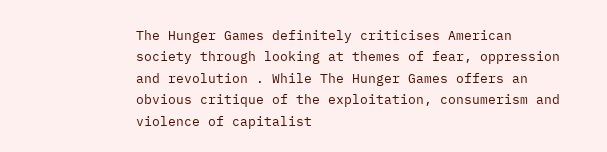The Hunger Games definitely criticises American society through looking at themes of fear, oppression and revolution . While The Hunger Games offers an obvious critique of the exploitation, consumerism and violence of capitalist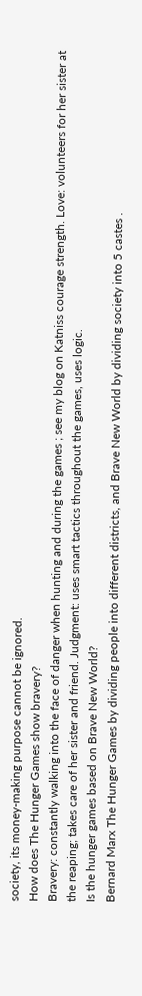society, its money-making purpose cannot be ignored.
How does The Hunger Games show bravery?
Bravery: constantly walking into the face of danger when hunting and during the games ; see my blog on Katniss courage strength. Love: volunteers for her sister at the reaping; takes care of her sister and friend. Judgment: uses smart tactics throughout the games, uses logic.
Is the hunger games based on Brave New World?
Bernard Marx The Hunger Games by dividing people into different districts, and Brave New World by dividing society into 5 castes .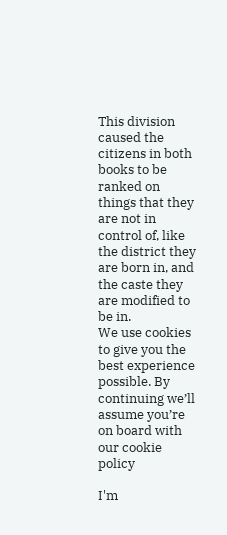This division caused the citizens in both books to be ranked on things that they are not in control of, like the district they are born in, and the caste they are modified to be in.
We use cookies to give you the best experience possible. By continuing we’ll assume you’re on board with our cookie policy

I'm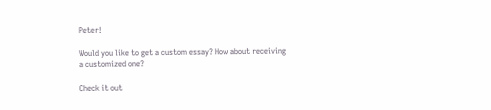Peter!

Would you like to get a custom essay? How about receiving a customized one?

Check it out